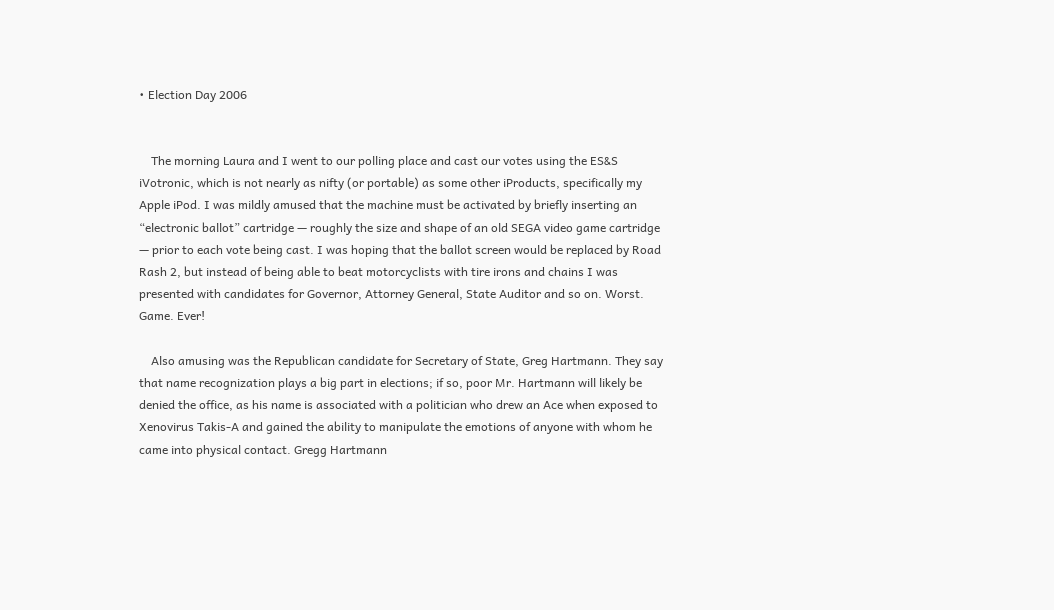• Election Day 2006


    The morning Laura and I went to our polling place and cast our votes using the ES&S iVotronic, which is not nearly as nifty (or portable) as some other iProducts, specifically my Apple iPod. I was mildly amused that the machine must be activated by briefly inserting an “electronic ballot” cartridge — roughly the size and shape of an old SEGA video game cartridge — prior to each vote being cast. I was hoping that the ballot screen would be replaced by Road Rash 2, but instead of being able to beat motorcyclists with tire irons and chains I was presented with candidates for Governor, Attorney General, State Auditor and so on. Worst. Game. Ever!

    Also amusing was the Republican candidate for Secretary of State, Greg Hartmann. They say that name recognization plays a big part in elections; if so, poor Mr. Hartmann will likely be denied the office, as his name is associated with a politician who drew an Ace when exposed to Xenovirus Takis-A and gained the ability to manipulate the emotions of anyone with whom he came into physical contact. Gregg Hartmann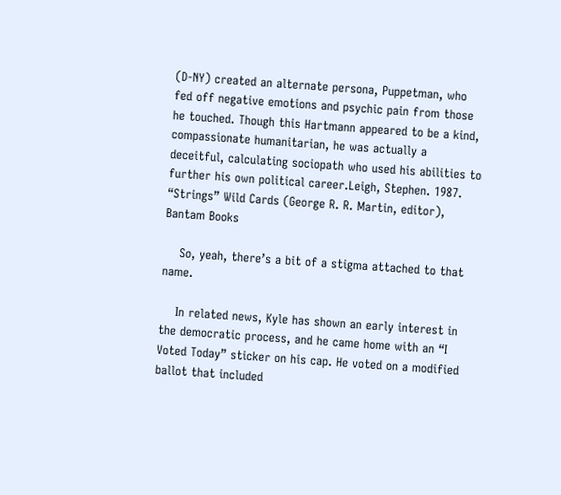(D-NY) created an alternate persona, Puppetman, who fed off negative emotions and psychic pain from those he touched. Though this Hartmann appeared to be a kind, compassionate humanitarian, he was actually a deceitful, calculating sociopath who used his abilities to further his own political career.Leigh, Stephen. 1987. “Strings” Wild Cards (George R. R. Martin, editor), Bantam Books

    So, yeah, there’s a bit of a stigma attached to that name.

    In related news, Kyle has shown an early interest in the democratic process, and he came home with an “I Voted Today” sticker on his cap. He voted on a modified ballot that included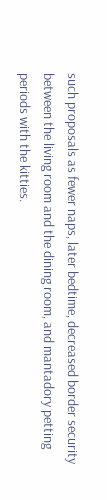such proposals as fewer naps, later bedtime, decreased border security between the living room and the dining room, and mantadory petting periods with the kitties.